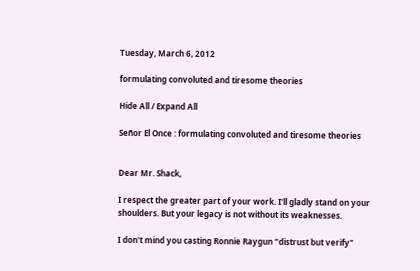Tuesday, March 6, 2012

formulating convoluted and tiresome theories

Hide All / Expand All

Señor El Once : formulating convoluted and tiresome theories


Dear Mr. Shack,

I respect the greater part of your work. I'll gladly stand on your shoulders. But your legacy is not without its weaknesses.

I don't mind you casting Ronnie Raygun "distrust but verify"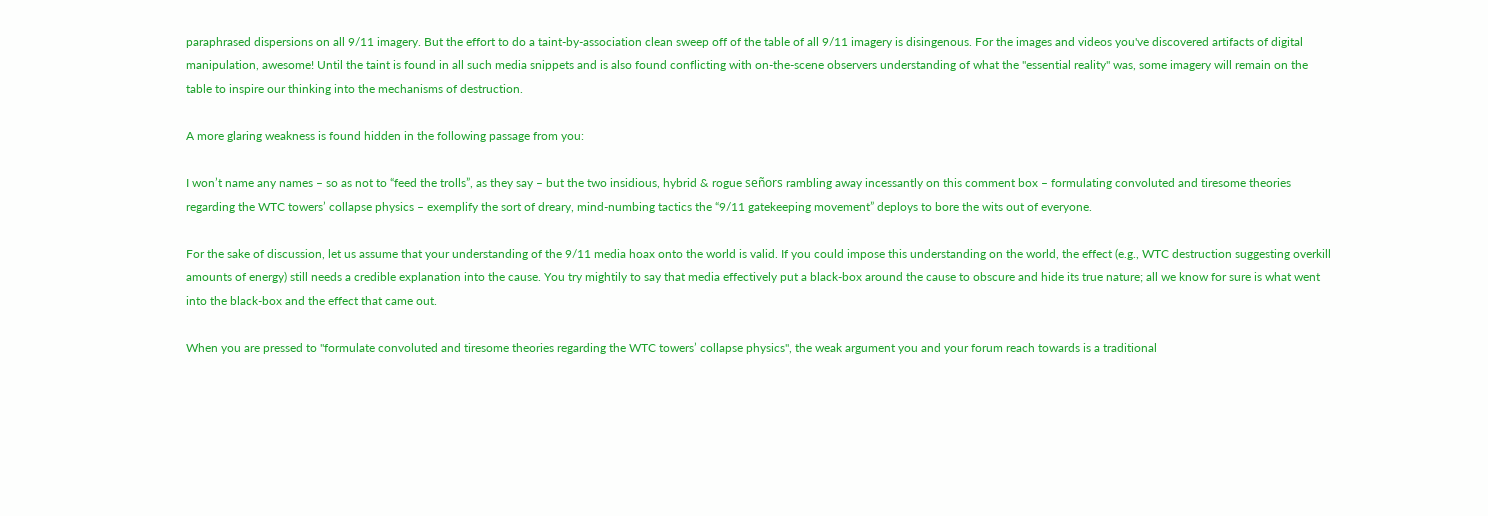paraphrased dispersions on all 9/11 imagery. But the effort to do a taint-by-association clean sweep off of the table of all 9/11 imagery is disingenous. For the images and videos you've discovered artifacts of digital manipulation, awesome! Until the taint is found in all such media snippets and is also found conflicting with on-the-scene observers understanding of what the "essential reality" was, some imagery will remain on the table to inspire our thinking into the mechanisms of destruction.

A more glaring weakness is found hidden in the following passage from you:

I won’t name any names – so as not to “feed the trolls”, as they say – but the two insidious, hybrid & rogue señors rambling away incessantly on this comment box – formulating convoluted and tiresome theories regarding the WTC towers’ collapse physics – exemplify the sort of dreary, mind-numbing tactics the “9/11 gatekeeping movement” deploys to bore the wits out of everyone.

For the sake of discussion, let us assume that your understanding of the 9/11 media hoax onto the world is valid. If you could impose this understanding on the world, the effect (e.g., WTC destruction suggesting overkill amounts of energy) still needs a credible explanation into the cause. You try mightily to say that media effectively put a black-box around the cause to obscure and hide its true nature; all we know for sure is what went into the black-box and the effect that came out.

When you are pressed to "formulate convoluted and tiresome theories regarding the WTC towers’ collapse physics", the weak argument you and your forum reach towards is a traditional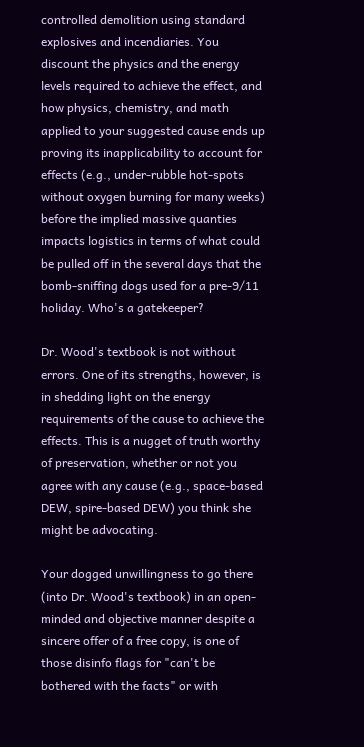controlled demolition using standard explosives and incendiaries. You discount the physics and the energy levels required to achieve the effect, and how physics, chemistry, and math applied to your suggested cause ends up proving its inapplicability to account for effects (e.g., under-rubble hot-spots without oxygen burning for many weeks) before the implied massive quanties impacts logistics in terms of what could be pulled off in the several days that the bomb-sniffing dogs used for a pre-9/11 holiday. Who's a gatekeeper?

Dr. Wood's textbook is not without errors. One of its strengths, however, is in shedding light on the energy requirements of the cause to achieve the effects. This is a nugget of truth worthy of preservation, whether or not you agree with any cause (e.g., space-based DEW, spire-based DEW) you think she might be advocating.

Your dogged unwillingness to go there (into Dr. Wood's textbook) in an open-minded and objective manner despite a sincere offer of a free copy, is one of those disinfo flags for "can't be bothered with the facts" or with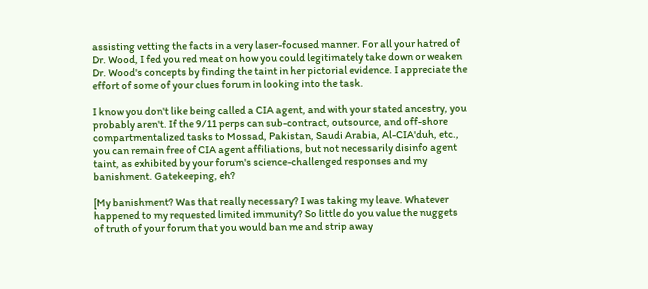assisting vetting the facts in a very laser-focused manner. For all your hatred of Dr. Wood, I fed you red meat on how you could legitimately take down or weaken Dr. Wood's concepts by finding the taint in her pictorial evidence. I appreciate the effort of some of your clues forum in looking into the task.

I know you don't like being called a CIA agent, and with your stated ancestry, you probably aren't. If the 9/11 perps can sub-contract, outsource, and off-shore compartmentalized tasks to Mossad, Pakistan, Saudi Arabia, Al-CIA'duh, etc., you can remain free of CIA agent affiliations, but not necessarily disinfo agent taint, as exhibited by your forum's science-challenged responses and my banishment. Gatekeeping, eh?

[My banishment? Was that really necessary? I was taking my leave. Whatever happened to my requested limited immunity? So little do you value the nuggets of truth of your forum that you would ban me and strip away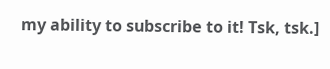my ability to subscribe to it! Tsk, tsk.]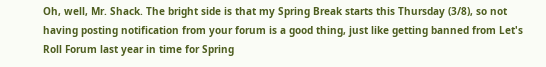Oh, well, Mr. Shack. The bright side is that my Spring Break starts this Thursday (3/8), so not having posting notification from your forum is a good thing, just like getting banned from Let's Roll Forum last year in time for Spring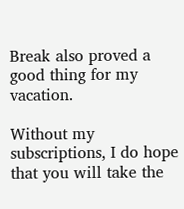Break also proved a good thing for my vacation.

Without my subscriptions, I do hope that you will take the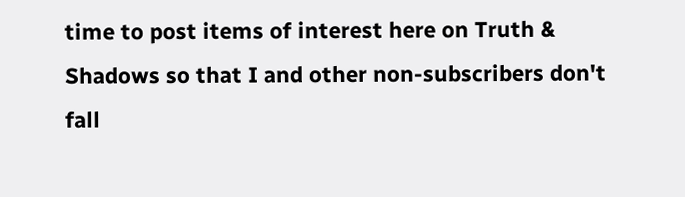time to post items of interest here on Truth & Shadows so that I and other non-subscribers don't fall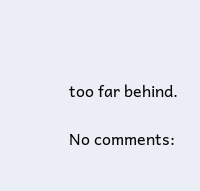too far behind.

No comments: